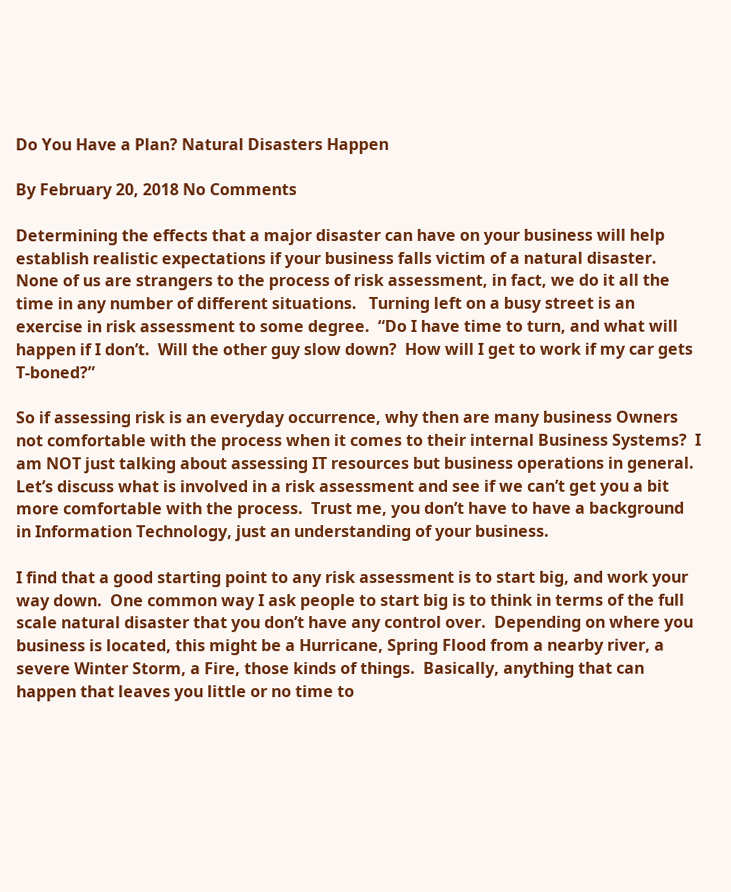Do You Have a Plan? Natural Disasters Happen

By February 20, 2018 No Comments

Determining the effects that a major disaster can have on your business will help establish realistic expectations if your business falls victim of a natural disaster.   None of us are strangers to the process of risk assessment, in fact, we do it all the time in any number of different situations.   Turning left on a busy street is an exercise in risk assessment to some degree.  “Do I have time to turn, and what will happen if I don’t.  Will the other guy slow down?  How will I get to work if my car gets T-boned?”

So if assessing risk is an everyday occurrence, why then are many business Owners not comfortable with the process when it comes to their internal Business Systems?  I am NOT just talking about assessing IT resources but business operations in general.  Let’s discuss what is involved in a risk assessment and see if we can’t get you a bit more comfortable with the process.  Trust me, you don’t have to have a background in Information Technology, just an understanding of your business.

I find that a good starting point to any risk assessment is to start big, and work your way down.  One common way I ask people to start big is to think in terms of the full scale natural disaster that you don’t have any control over.  Depending on where you business is located, this might be a Hurricane, Spring Flood from a nearby river, a severe Winter Storm, a Fire, those kinds of things.  Basically, anything that can happen that leaves you little or no time to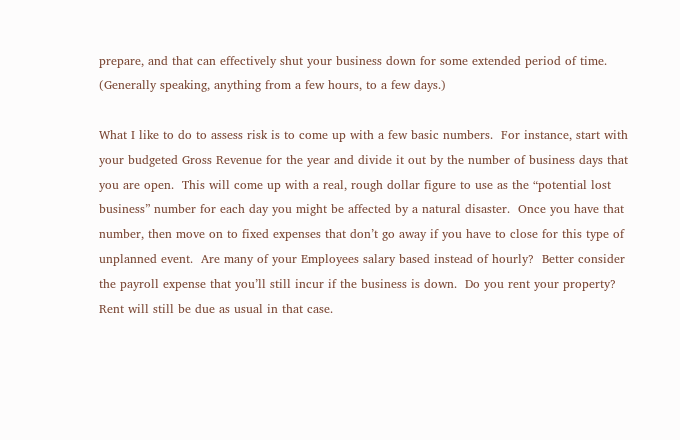prepare, and that can effectively shut your business down for some extended period of time.  (Generally speaking, anything from a few hours, to a few days.)

What I like to do to assess risk is to come up with a few basic numbers.  For instance, start with your budgeted Gross Revenue for the year and divide it out by the number of business days that you are open.  This will come up with a real, rough dollar figure to use as the “potential lost business” number for each day you might be affected by a natural disaster.  Once you have that number, then move on to fixed expenses that don’t go away if you have to close for this type of unplanned event.  Are many of your Employees salary based instead of hourly?  Better consider the payroll expense that you’ll still incur if the business is down.  Do you rent your property?  Rent will still be due as usual in that case.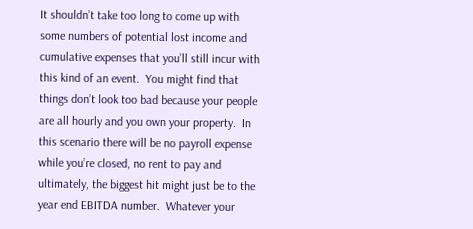It shouldn’t take too long to come up with some numbers of potential lost income and cumulative expenses that you’ll still incur with this kind of an event.  You might find that things don’t look too bad because your people are all hourly and you own your property.  In this scenario there will be no payroll expense while you’re closed, no rent to pay and ultimately, the biggest hit might just be to the year end EBITDA number.  Whatever your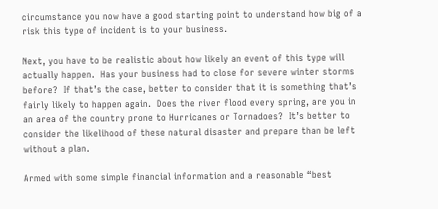circumstance you now have a good starting point to understand how big of a risk this type of incident is to your business.

Next, you have to be realistic about how likely an event of this type will actually happen.  Has your business had to close for severe winter storms before?  If that’s the case, better to consider that it is something that’s fairly likely to happen again.  Does the river flood every spring, are you in an area of the country prone to Hurricanes or Tornadoes?  It’s better to consider the likelihood of these natural disaster and prepare than be left without a plan.

Armed with some simple financial information and a reasonable “best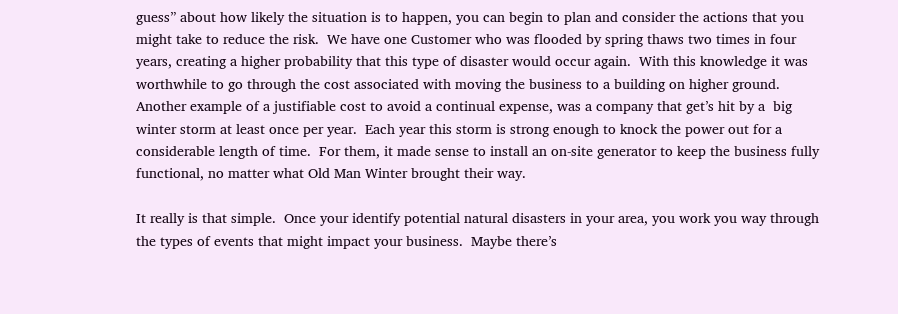guess” about how likely the situation is to happen, you can begin to plan and consider the actions that you might take to reduce the risk.  We have one Customer who was flooded by spring thaws two times in four years, creating a higher probability that this type of disaster would occur again.  With this knowledge it was worthwhile to go through the cost associated with moving the business to a building on higher ground.  Another example of a justifiable cost to avoid a continual expense, was a company that get’s hit by a  big winter storm at least once per year.  Each year this storm is strong enough to knock the power out for a considerable length of time.  For them, it made sense to install an on-site generator to keep the business fully functional, no matter what Old Man Winter brought their way.

It really is that simple.  Once your identify potential natural disasters in your area, you work you way through the types of events that might impact your business.  Maybe there’s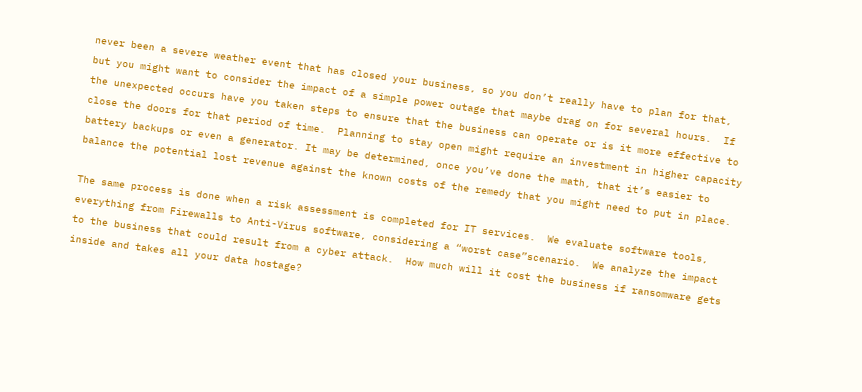never been a severe weather event that has closed your business, so you don’t really have to plan for that, but you might want to consider the impact of a simple power outage that maybe drag on for several hours.  If the unexpected occurs have you taken steps to ensure that the business can operate or is it more effective to close the doors for that period of time.  Planning to stay open might require an investment in higher capacity battery backups or even a generator. It may be determined, once you’ve done the math, that it’s easier to balance the potential lost revenue against the known costs of the remedy that you might need to put in place.

The same process is done when a risk assessment is completed for IT services.  We evaluate software tools, everything from Firewalls to Anti-Virus software, considering a “worst case”scenario.  We analyze the impact to the business that could result from a cyber attack.  How much will it cost the business if ransomware gets inside and takes all your data hostage?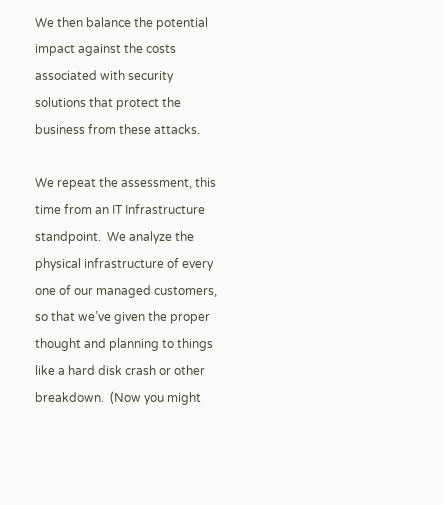We then balance the potential impact against the costs associated with security solutions that protect the business from these attacks.

We repeat the assessment, this time from an IT Infrastructure standpoint.  We analyze the physical infrastructure of every one of our managed customers, so that we’ve given the proper thought and planning to things like a hard disk crash or other breakdown.  (Now you might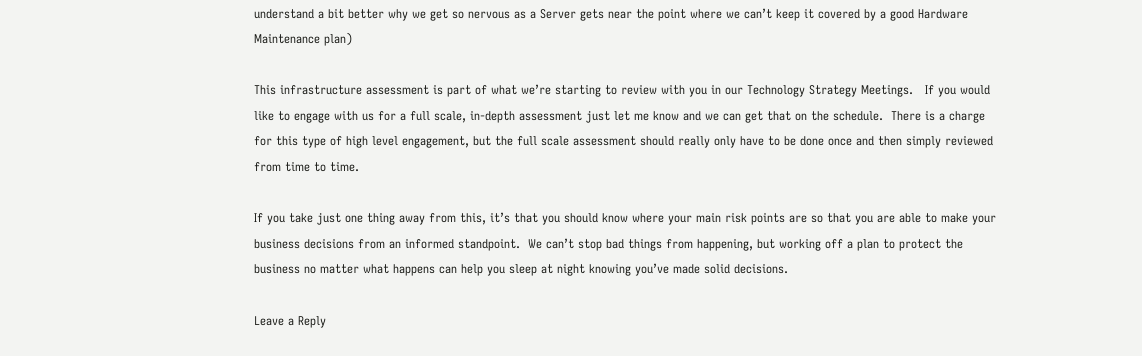understand a bit better why we get so nervous as a Server gets near the point where we can’t keep it covered by a good Hardware Maintenance plan)

This infrastructure assessment is part of what we’re starting to review with you in our Technology Strategy Meetings.   If you would like to engage with us for a full scale, in-depth assessment just let me know and we can get that on the schedule.  There is a charge for this type of high level engagement, but the full scale assessment should really only have to be done once and then simply reviewed from time to time.

If you take just one thing away from this, it’s that you should know where your main risk points are so that you are able to make your business decisions from an informed standpoint.  We can’t stop bad things from happening, but working off a plan to protect the business no matter what happens can help you sleep at night knowing you’ve made solid decisions.

Leave a Reply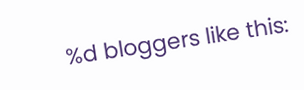%d bloggers like this: